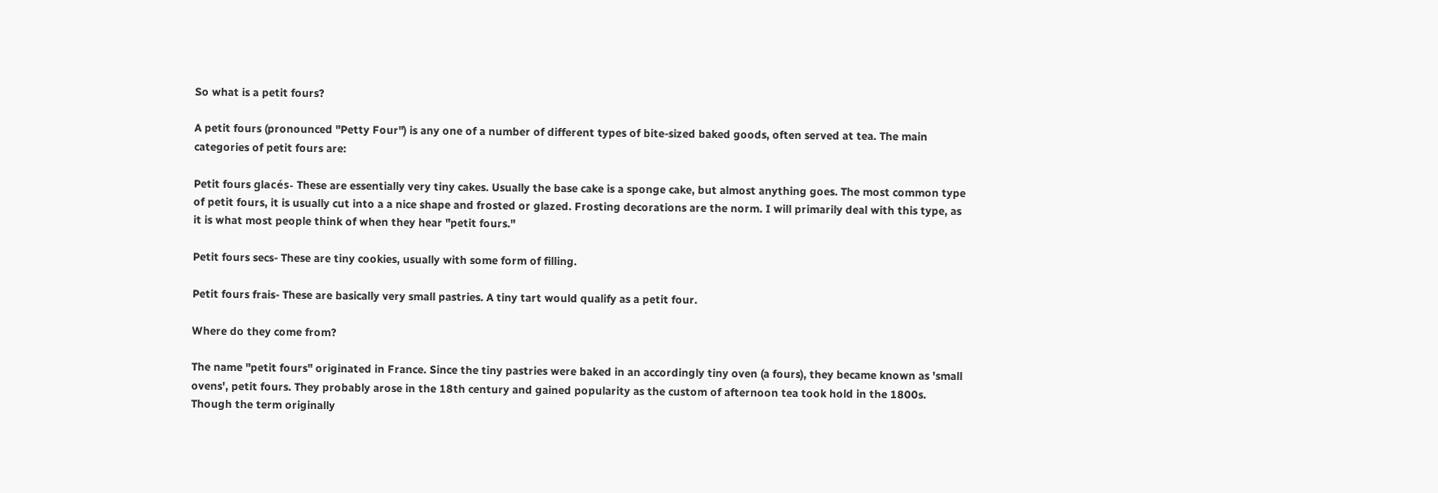So what is a petit fours?

A petit fours (pronounced "Petty Four") is any one of a number of different types of bite-sized baked goods, often served at tea. The main categories of petit fours are:

Petit fours glacés- These are essentially very tiny cakes. Usually the base cake is a sponge cake, but almost anything goes. The most common type of petit fours, it is usually cut into a a nice shape and frosted or glazed. Frosting decorations are the norm. I will primarily deal with this type, as it is what most people think of when they hear "petit fours."

Petit fours secs- These are tiny cookies, usually with some form of filling.

Petit fours frais- These are basically very small pastries. A tiny tart would qualify as a petit four.

Where do they come from?

The name "petit fours" originated in France. Since the tiny pastries were baked in an accordingly tiny oven (a fours), they became known as 'small ovens', petit fours. They probably arose in the 18th century and gained popularity as the custom of afternoon tea took hold in the 1800s. Though the term originally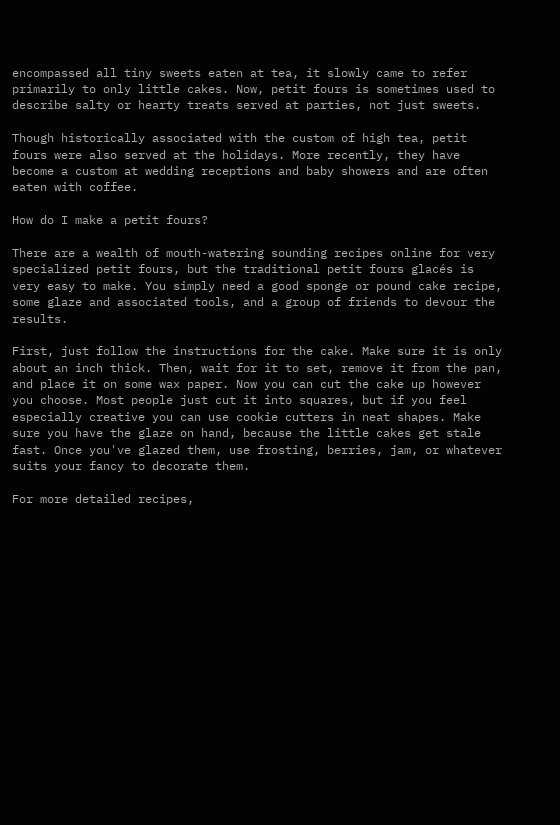encompassed all tiny sweets eaten at tea, it slowly came to refer primarily to only little cakes. Now, petit fours is sometimes used to describe salty or hearty treats served at parties, not just sweets.

Though historically associated with the custom of high tea, petit fours were also served at the holidays. More recently, they have become a custom at wedding receptions and baby showers and are often eaten with coffee.

How do I make a petit fours?

There are a wealth of mouth-watering sounding recipes online for very specialized petit fours, but the traditional petit fours glacés is very easy to make. You simply need a good sponge or pound cake recipe, some glaze and associated tools, and a group of friends to devour the results.

First, just follow the instructions for the cake. Make sure it is only about an inch thick. Then, wait for it to set, remove it from the pan, and place it on some wax paper. Now you can cut the cake up however you choose. Most people just cut it into squares, but if you feel especially creative you can use cookie cutters in neat shapes. Make sure you have the glaze on hand, because the little cakes get stale fast. Once you've glazed them, use frosting, berries, jam, or whatever suits your fancy to decorate them.

For more detailed recipes,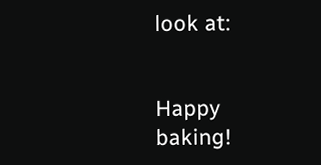look at:


Happy baking!